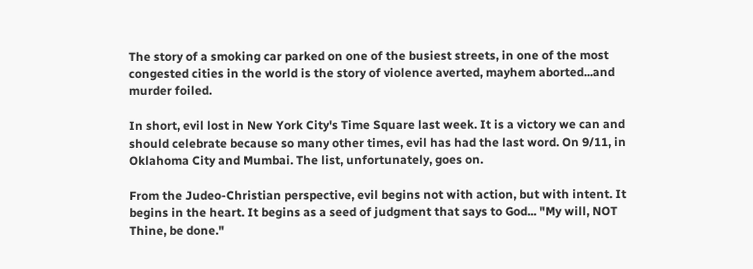The story of a smoking car parked on one of the busiest streets, in one of the most congested cities in the world is the story of violence averted, mayhem aborted...and murder foiled.

In short, evil lost in New York City's Time Square last week. It is a victory we can and should celebrate because so many other times, evil has had the last word. On 9/11, in Oklahoma City and Mumbai. The list, unfortunately, goes on.

From the Judeo-Christian perspective, evil begins not with action, but with intent. It begins in the heart. It begins as a seed of judgment that says to God... "My will, NOT Thine, be done."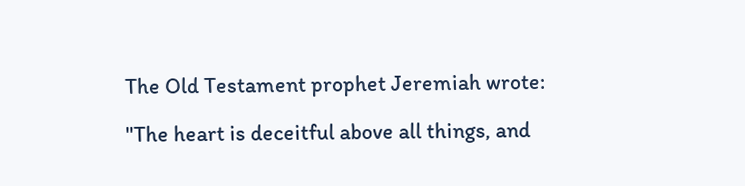The Old Testament prophet Jeremiah wrote:

"The heart is deceitful above all things, and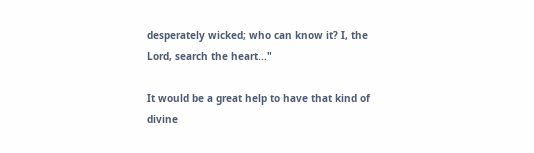desperately wicked; who can know it? I, the Lord, search the heart..."

It would be a great help to have that kind of divine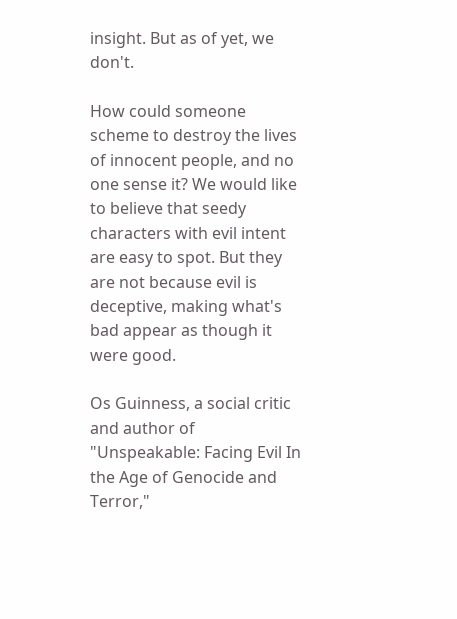insight. But as of yet, we don't.

How could someone scheme to destroy the lives of innocent people, and no one sense it? We would like to believe that seedy characters with evil intent are easy to spot. But they are not because evil is deceptive, making what's bad appear as though it were good.

Os Guinness, a social critic and author of "Unspeakable: Facing Evil In the Age of Genocide and Terror,"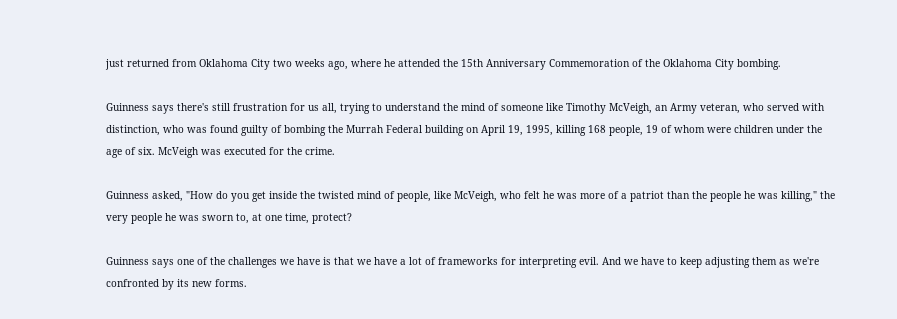just returned from Oklahoma City two weeks ago, where he attended the 15th Anniversary Commemoration of the Oklahoma City bombing.

Guinness says there's still frustration for us all, trying to understand the mind of someone like Timothy McVeigh, an Army veteran, who served with distinction, who was found guilty of bombing the Murrah Federal building on April 19, 1995, killing 168 people, 19 of whom were children under the age of six. McVeigh was executed for the crime.

Guinness asked, "How do you get inside the twisted mind of people, like McVeigh, who felt he was more of a patriot than the people he was killing," the very people he was sworn to, at one time, protect?

Guinness says one of the challenges we have is that we have a lot of frameworks for interpreting evil. And we have to keep adjusting them as we're confronted by its new forms.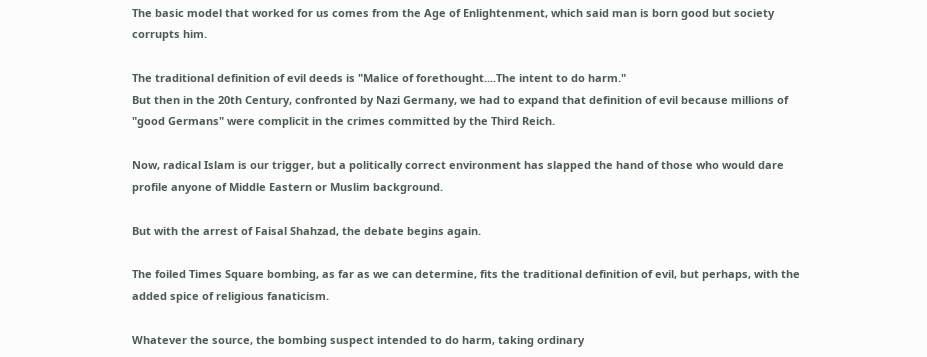The basic model that worked for us comes from the Age of Enlightenment, which said man is born good but society corrupts him.

The traditional definition of evil deeds is "Malice of forethought....The intent to do harm."
But then in the 20th Century, confronted by Nazi Germany, we had to expand that definition of evil because millions of "good Germans" were complicit in the crimes committed by the Third Reich.

Now, radical Islam is our trigger, but a politically correct environment has slapped the hand of those who would dare profile anyone of Middle Eastern or Muslim background.

But with the arrest of Faisal Shahzad, the debate begins again.

The foiled Times Square bombing, as far as we can determine, fits the traditional definition of evil, but perhaps, with the added spice of religious fanaticism.

Whatever the source, the bombing suspect intended to do harm, taking ordinary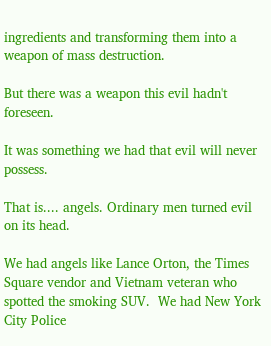ingredients and transforming them into a weapon of mass destruction.

But there was a weapon this evil hadn't foreseen.

It was something we had that evil will never possess.

That is.... angels. Ordinary men turned evil on its head.

We had angels like Lance Orton, the Times Square vendor and Vietnam veteran who spotted the smoking SUV.  We had New York City Police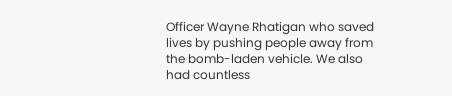Officer Wayne Rhatigan who saved lives by pushing people away from the bomb-laden vehicle. We also had countless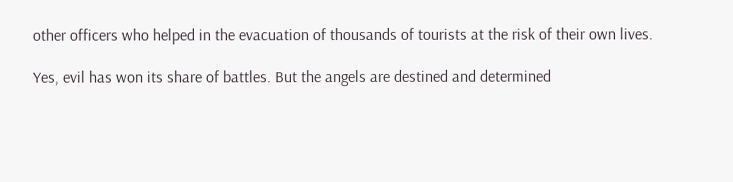other officers who helped in the evacuation of thousands of tourists at the risk of their own lives.

Yes, evil has won its share of battles. But the angels are destined and determined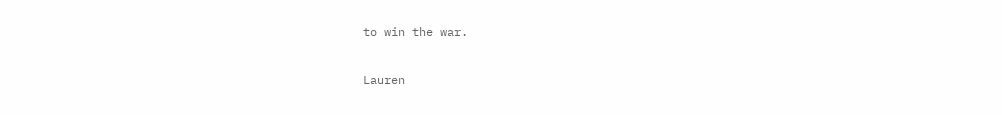to win the war.

Lauren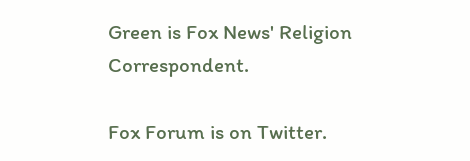Green is Fox News' Religion Correspondent.

Fox Forum is on Twitter.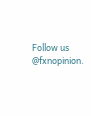Follow us @fxnopinion.